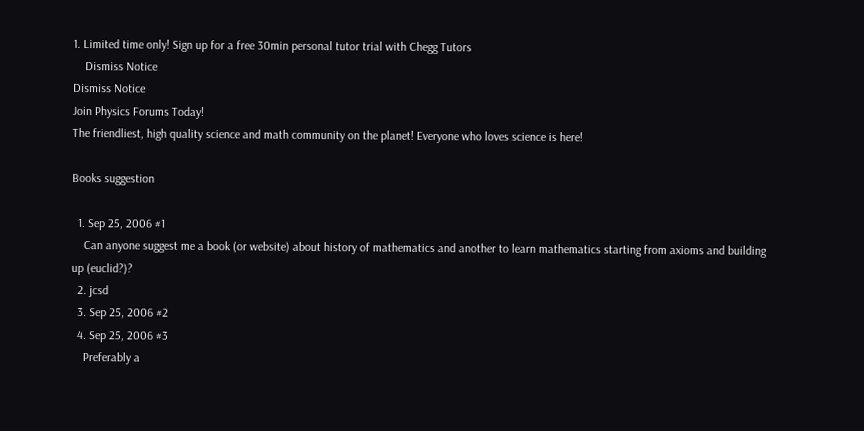1. Limited time only! Sign up for a free 30min personal tutor trial with Chegg Tutors
    Dismiss Notice
Dismiss Notice
Join Physics Forums Today!
The friendliest, high quality science and math community on the planet! Everyone who loves science is here!

Books suggestion

  1. Sep 25, 2006 #1
    Can anyone suggest me a book (or website) about history of mathematics and another to learn mathematics starting from axioms and building up (euclid?)?
  2. jcsd
  3. Sep 25, 2006 #2
  4. Sep 25, 2006 #3
    Preferably a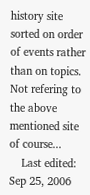history site sorted on order of events rather than on topics. Not refering to the above mentioned site of course...
    Last edited: Sep 25, 2006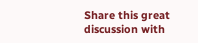Share this great discussion with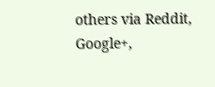others via Reddit, Google+,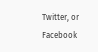Twitter, or Facebook